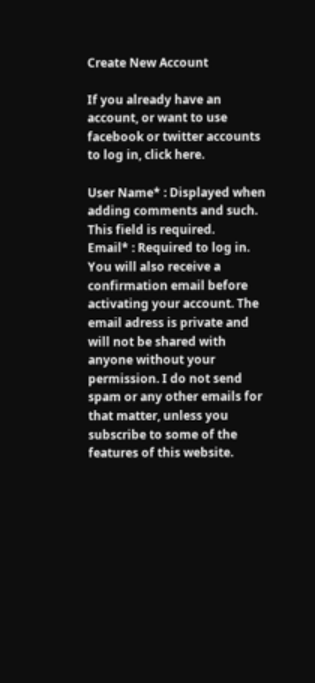Create New Account

If you already have an account, or want to use facebook or twitter accounts to log in, click here.

User Name* : Displayed when adding comments and such. This field is required.
Email* : Required to log in. You will also receive a confirmation email before activating your account. The email adress is private and will not be shared with anyone without your permission. I do not send spam or any other emails for that matter, unless you subscribe to some of the features of this website.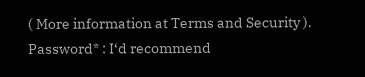( More information at Terms and Security ).
Password* : I‘d recommend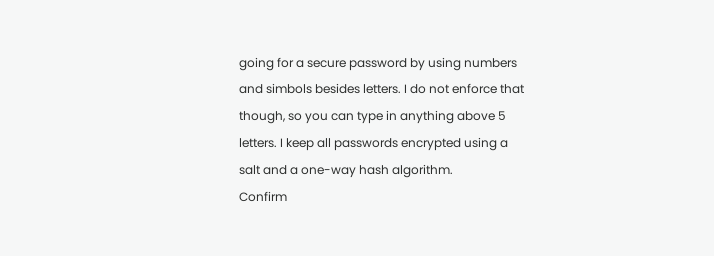going for a secure password by using numbers and simbols besides letters. I do not enforce that though, so you can type in anything above 5 letters. I keep all passwords encrypted using a salt and a one-way hash algorithm.
Confirm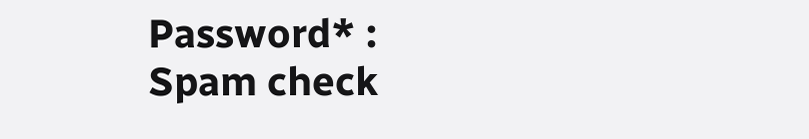Password* :
Spam check